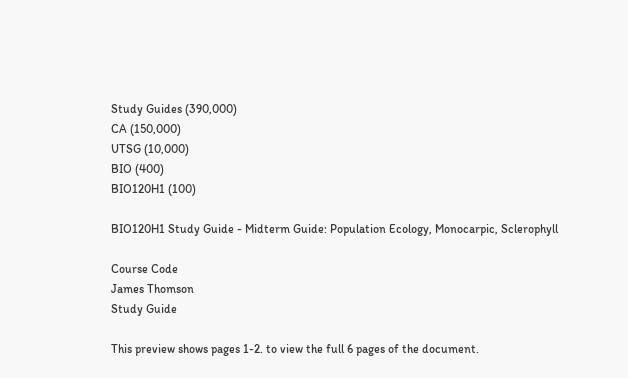Study Guides (390,000)
CA (150,000)
UTSG (10,000)
BIO (400)
BIO120H1 (100)

BIO120H1 Study Guide - Midterm Guide: Population Ecology, Monocarpic, Sclerophyll

Course Code
James Thomson
Study Guide

This preview shows pages 1-2. to view the full 6 pages of the document.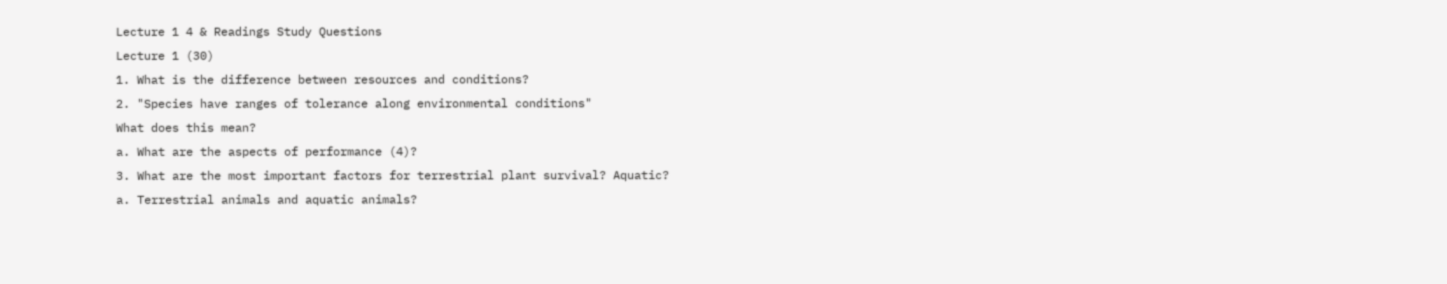Lecture 1 4 & Readings Study Questions
Lecture 1 (30)
1. What is the difference between resources and conditions?
2. "Species have ranges of tolerance along environmental conditions"
What does this mean?
a. What are the aspects of performance (4)?
3. What are the most important factors for terrestrial plant survival? Aquatic?
a. Terrestrial animals and aquatic animals?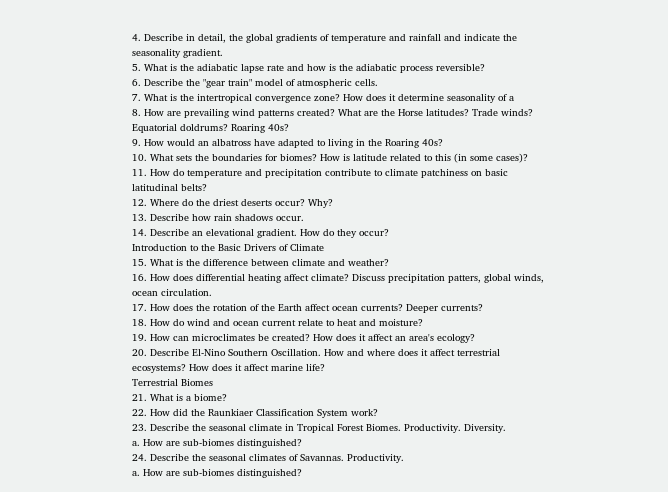4. Describe in detail, the global gradients of temperature and rainfall and indicate the
seasonality gradient.
5. What is the adiabatic lapse rate and how is the adiabatic process reversible?
6. Describe the "gear train" model of atmospheric cells.
7. What is the intertropical convergence zone? How does it determine seasonality of a
8. How are prevailing wind patterns created? What are the Horse latitudes? Trade winds?
Equatorial doldrums? Roaring 40s?
9. How would an albatross have adapted to living in the Roaring 40s?
10. What sets the boundaries for biomes? How is latitude related to this (in some cases)?
11. How do temperature and precipitation contribute to climate patchiness on basic
latitudinal belts?
12. Where do the driest deserts occur? Why?
13. Describe how rain shadows occur.
14. Describe an elevational gradient. How do they occur?
Introduction to the Basic Drivers of Climate
15. What is the difference between climate and weather?
16. How does differential heating affect climate? Discuss precipitation patters, global winds,
ocean circulation.
17. How does the rotation of the Earth affect ocean currents? Deeper currents?
18. How do wind and ocean current relate to heat and moisture?
19. How can microclimates be created? How does it affect an area's ecology?
20. Describe El-Nino Southern Oscillation. How and where does it affect terrestrial
ecosystems? How does it affect marine life?
Terrestrial Biomes
21. What is a biome?
22. How did the Raunkiaer Classification System work?
23. Describe the seasonal climate in Tropical Forest Biomes. Productivity. Diversity.
a. How are sub-biomes distinguished?
24. Describe the seasonal climates of Savannas. Productivity.
a. How are sub-biomes distinguished?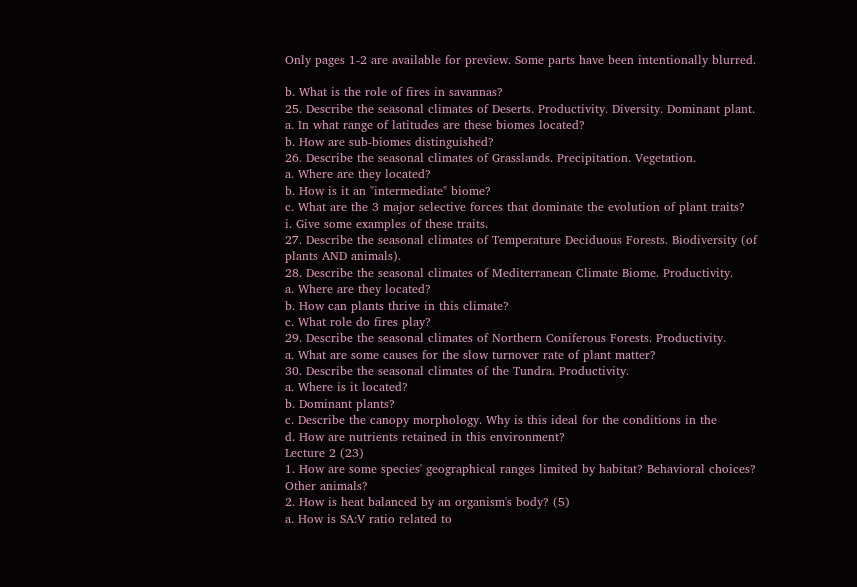Only pages 1-2 are available for preview. Some parts have been intentionally blurred.

b. What is the role of fires in savannas?
25. Describe the seasonal climates of Deserts. Productivity. Diversity. Dominant plant.
a. In what range of latitudes are these biomes located?
b. How are sub-biomes distinguished?
26. Describe the seasonal climates of Grasslands. Precipitation. Vegetation.
a. Where are they located?
b. How is it an "intermediate" biome?
c. What are the 3 major selective forces that dominate the evolution of plant traits?
i. Give some examples of these traits.
27. Describe the seasonal climates of Temperature Deciduous Forests. Biodiversity (of
plants AND animals).
28. Describe the seasonal climates of Mediterranean Climate Biome. Productivity.
a. Where are they located?
b. How can plants thrive in this climate?
c. What role do fires play?
29. Describe the seasonal climates of Northern Coniferous Forests. Productivity.
a. What are some causes for the slow turnover rate of plant matter?
30. Describe the seasonal climates of the Tundra. Productivity.
a. Where is it located?
b. Dominant plants?
c. Describe the canopy morphology. Why is this ideal for the conditions in the
d. How are nutrients retained in this environment?
Lecture 2 (23)
1. How are some species' geographical ranges limited by habitat? Behavioral choices?
Other animals?
2. How is heat balanced by an organism's body? (5)
a. How is SA:V ratio related to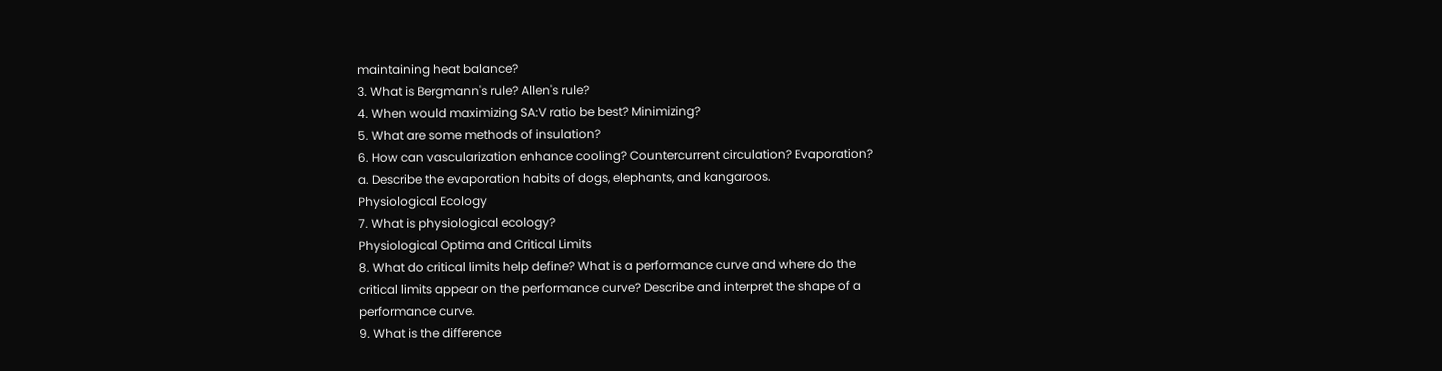maintaining heat balance?
3. What is Bergmann's rule? Allen's rule?
4. When would maximizing SA:V ratio be best? Minimizing?
5. What are some methods of insulation?
6. How can vascularization enhance cooling? Countercurrent circulation? Evaporation?
a. Describe the evaporation habits of dogs, elephants, and kangaroos.
Physiological Ecology
7. What is physiological ecology?
Physiological Optima and Critical Limits
8. What do critical limits help define? What is a performance curve and where do the
critical limits appear on the performance curve? Describe and interpret the shape of a
performance curve.
9. What is the difference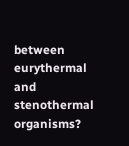between eurythermal and stenothermal organisms?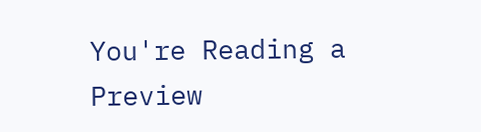You're Reading a Preview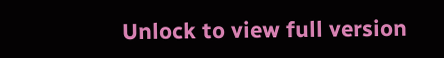Unlock to view full version